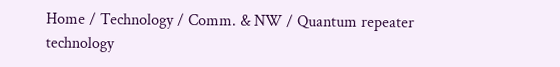Home / Technology / Comm. & NW / Quantum repeater technology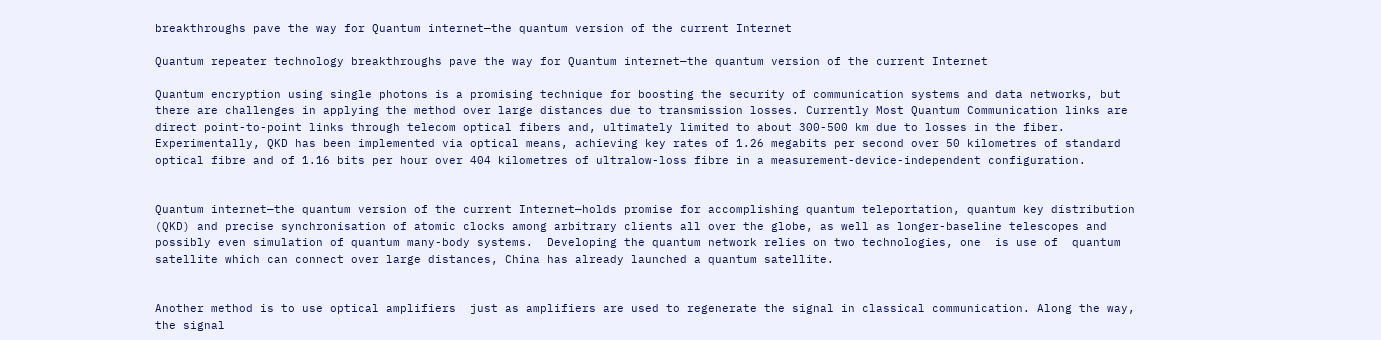breakthroughs pave the way for Quantum internet—the quantum version of the current Internet

Quantum repeater technology breakthroughs pave the way for Quantum internet—the quantum version of the current Internet

Quantum encryption using single photons is a promising technique for boosting the security of communication systems and data networks, but there are challenges in applying the method over large distances due to transmission losses. Currently Most Quantum Communication links are direct point-to-point links through telecom optical fibers and, ultimately limited to about 300-500 km due to losses in the fiber. Experimentally, QKD has been implemented via optical means, achieving key rates of 1.26 megabits per second over 50 kilometres of standard optical fibre and of 1.16 bits per hour over 404 kilometres of ultralow-loss fibre in a measurement-device-independent configuration.


Quantum internet—the quantum version of the current Internet—holds promise for accomplishing quantum teleportation, quantum key distribution (QKD) and precise synchronisation of atomic clocks among arbitrary clients all over the globe, as well as longer-baseline telescopes and possibly even simulation of quantum many-body systems.  Developing the quantum network relies on two technologies, one  is use of  quantum satellite which can connect over large distances, China has already launched a quantum satellite.


Another method is to use optical amplifiers  just as amplifiers are used to regenerate the signal in classical communication. Along the way, the signal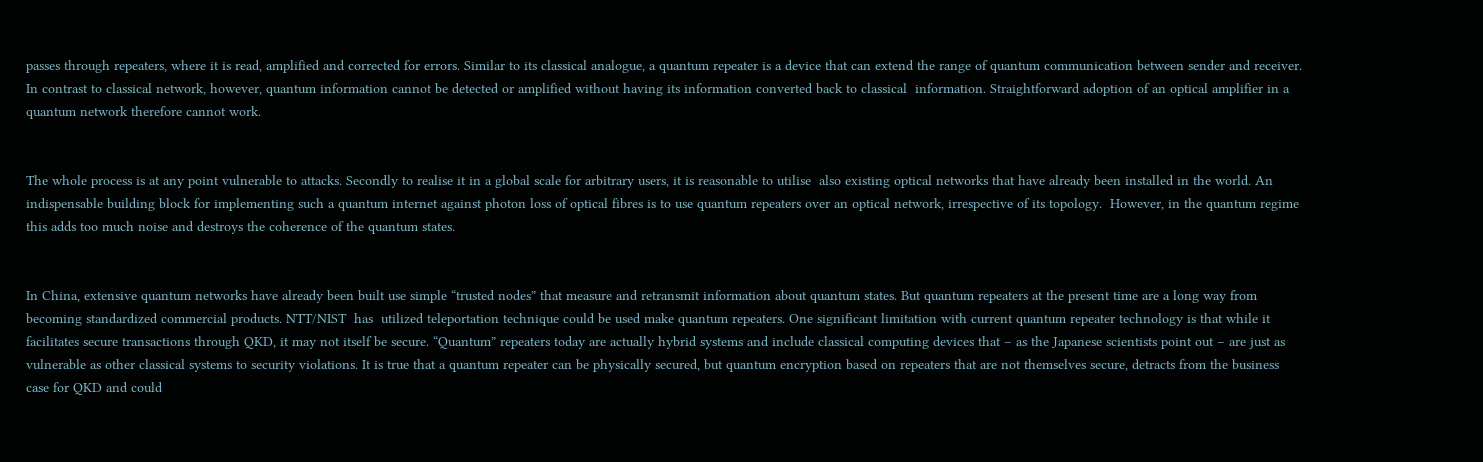passes through repeaters, where it is read, amplified and corrected for errors. Similar to its classical analogue, a quantum repeater is a device that can extend the range of quantum communication between sender and receiver. In contrast to classical network, however, quantum information cannot be detected or amplified without having its information converted back to classical  information. Straightforward adoption of an optical amplifier in a quantum network therefore cannot work.


The whole process is at any point vulnerable to attacks. Secondly to realise it in a global scale for arbitrary users, it is reasonable to utilise  also existing optical networks that have already been installed in the world. An indispensable building block for implementing such a quantum internet against photon loss of optical fibres is to use quantum repeaters over an optical network, irrespective of its topology.  However, in the quantum regime this adds too much noise and destroys the coherence of the quantum states.


In China, extensive quantum networks have already been built use simple “trusted nodes” that measure and retransmit information about quantum states. But quantum repeaters at the present time are a long way from becoming standardized commercial products. NTT/NIST  has  utilized teleportation technique could be used make quantum repeaters. One significant limitation with current quantum repeater technology is that while it facilitates secure transactions through QKD, it may not itself be secure. “Quantum” repeaters today are actually hybrid systems and include classical computing devices that – as the Japanese scientists point out – are just as vulnerable as other classical systems to security violations. It is true that a quantum repeater can be physically secured, but quantum encryption based on repeaters that are not themselves secure, detracts from the business case for QKD and could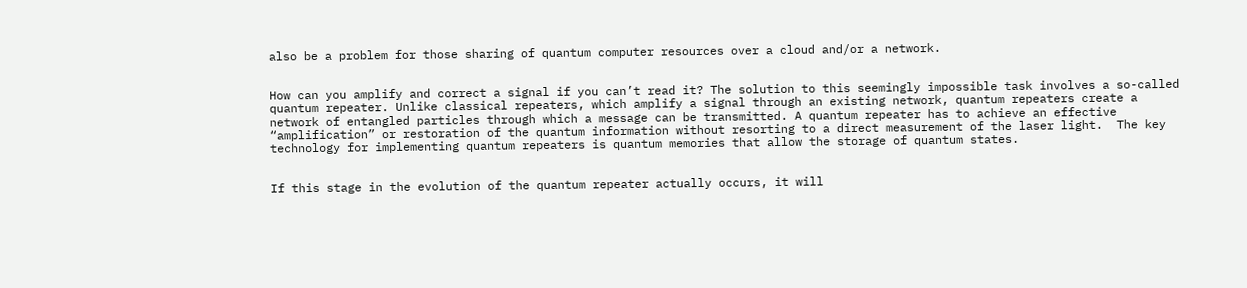also be a problem for those sharing of quantum computer resources over a cloud and/or a network.


How can you amplify and correct a signal if you can’t read it? The solution to this seemingly impossible task involves a so-called quantum repeater. Unlike classical repeaters, which amplify a signal through an existing network, quantum repeaters create a network of entangled particles through which a message can be transmitted. A quantum repeater has to achieve an effective “amplification” or restoration of the quantum information without resorting to a direct measurement of the laser light.  The key technology for implementing quantum repeaters is quantum memories that allow the storage of quantum states.


If this stage in the evolution of the quantum repeater actually occurs, it will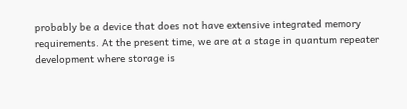probably be a device that does not have extensive integrated memory requirements. At the present time, we are at a stage in quantum repeater development where storage is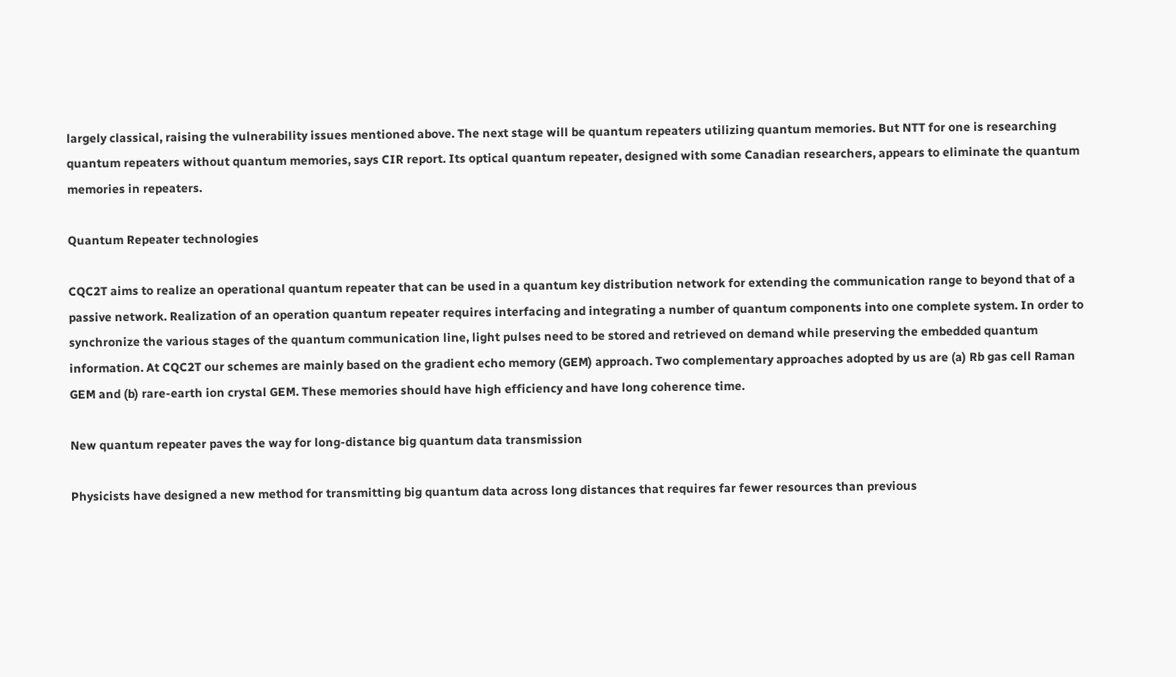largely classical, raising the vulnerability issues mentioned above. The next stage will be quantum repeaters utilizing quantum memories. But NTT for one is researching quantum repeaters without quantum memories, says CIR report. Its optical quantum repeater, designed with some Canadian researchers, appears to eliminate the quantum memories in repeaters.

Quantum Repeater technologies

CQC2T aims to realize an operational quantum repeater that can be used in a quantum key distribution network for extending the communication range to beyond that of a passive network. Realization of an operation quantum repeater requires interfacing and integrating a number of quantum components into one complete system. In order to synchronize the various stages of the quantum communication line, light pulses need to be stored and retrieved on demand while preserving the embedded quantum information. At CQC2T our schemes are mainly based on the gradient echo memory (GEM) approach. Two complementary approaches adopted by us are (a) Rb gas cell Raman GEM and (b) rare-earth ion crystal GEM. These memories should have high efficiency and have long coherence time.

New quantum repeater paves the way for long-distance big quantum data transmission

Physicists have designed a new method for transmitting big quantum data across long distances that requires far fewer resources than previous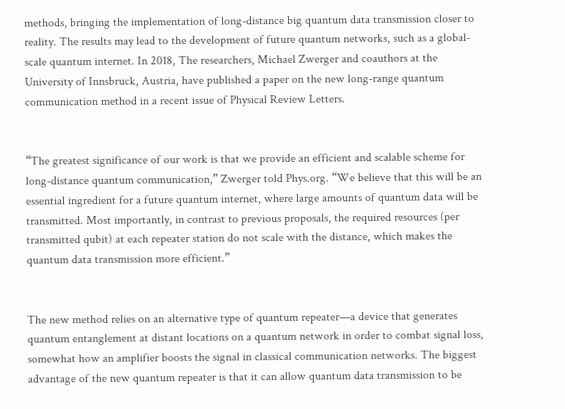methods, bringing the implementation of long-distance big quantum data transmission closer to reality. The results may lead to the development of future quantum networks, such as a global-scale quantum internet. In 2018, The researchers, Michael Zwerger and coauthors at the University of Innsbruck, Austria, have published a paper on the new long-range quantum communication method in a recent issue of Physical Review Letters.


“The greatest significance of our work is that we provide an efficient and scalable scheme for long-distance quantum communication,” Zwerger told Phys.org. “We believe that this will be an essential ingredient for a future quantum internet, where large amounts of quantum data will be transmitted. Most importantly, in contrast to previous proposals, the required resources (per transmitted qubit) at each repeater station do not scale with the distance, which makes the quantum data transmission more efficient.”


The new method relies on an alternative type of quantum repeater—a device that generates quantum entanglement at distant locations on a quantum network in order to combat signal loss, somewhat how an amplifier boosts the signal in classical communication networks. The biggest advantage of the new quantum repeater is that it can allow quantum data transmission to be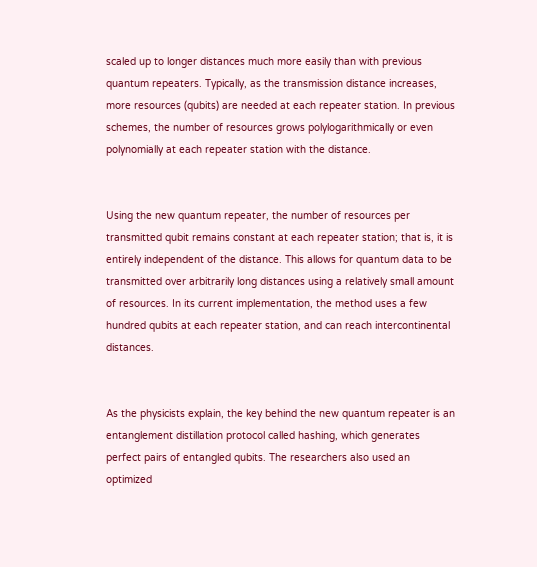scaled up to longer distances much more easily than with previous quantum repeaters. Typically, as the transmission distance increases, more resources (qubits) are needed at each repeater station. In previous schemes, the number of resources grows polylogarithmically or even polynomially at each repeater station with the distance.


Using the new quantum repeater, the number of resources per transmitted qubit remains constant at each repeater station; that is, it is entirely independent of the distance. This allows for quantum data to be transmitted over arbitrarily long distances using a relatively small amount of resources. In its current implementation, the method uses a few hundred qubits at each repeater station, and can reach intercontinental distances.


As the physicists explain, the key behind the new quantum repeater is an entanglement distillation protocol called hashing, which generates perfect pairs of entangled qubits. The researchers also used an optimized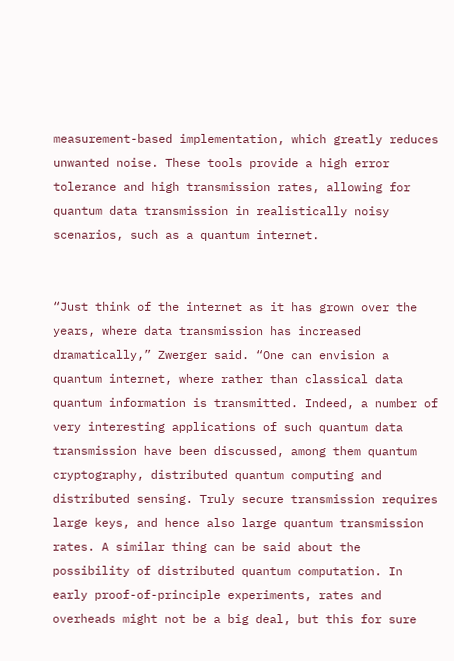measurement-based implementation, which greatly reduces unwanted noise. These tools provide a high error tolerance and high transmission rates, allowing for quantum data transmission in realistically noisy scenarios, such as a quantum internet.


“Just think of the internet as it has grown over the years, where data transmission has increased dramatically,” Zwerger said. “One can envision a quantum internet, where rather than classical data quantum information is transmitted. Indeed, a number of very interesting applications of such quantum data transmission have been discussed, among them quantum cryptography, distributed quantum computing and distributed sensing. Truly secure transmission requires large keys, and hence also large quantum transmission rates. A similar thing can be said about the possibility of distributed quantum computation. In early proof-of-principle experiments, rates and overheads might not be a big deal, but this for sure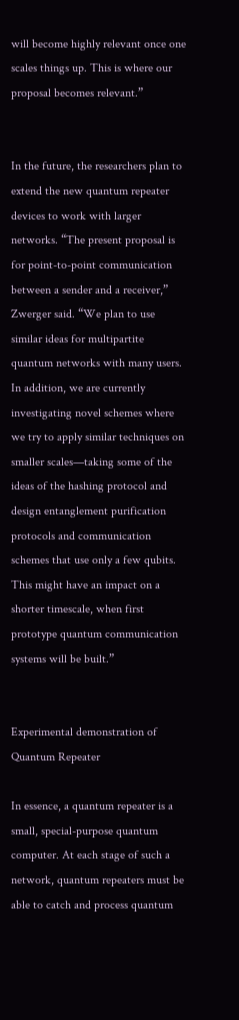will become highly relevant once one scales things up. This is where our proposal becomes relevant.”


In the future, the researchers plan to extend the new quantum repeater devices to work with larger networks. “The present proposal is for point-to-point communication between a sender and a receiver,” Zwerger said. “We plan to use similar ideas for multipartite quantum networks with many users. In addition, we are currently investigating novel schemes where we try to apply similar techniques on smaller scales—taking some of the ideas of the hashing protocol and design entanglement purification protocols and communication schemes that use only a few qubits. This might have an impact on a shorter timescale, when first prototype quantum communication systems will be built.”


Experimental demonstration of  Quantum Repeater

In essence, a quantum repeater is a small, special-purpose quantum computer. At each stage of such a network, quantum repeaters must be able to catch and process quantum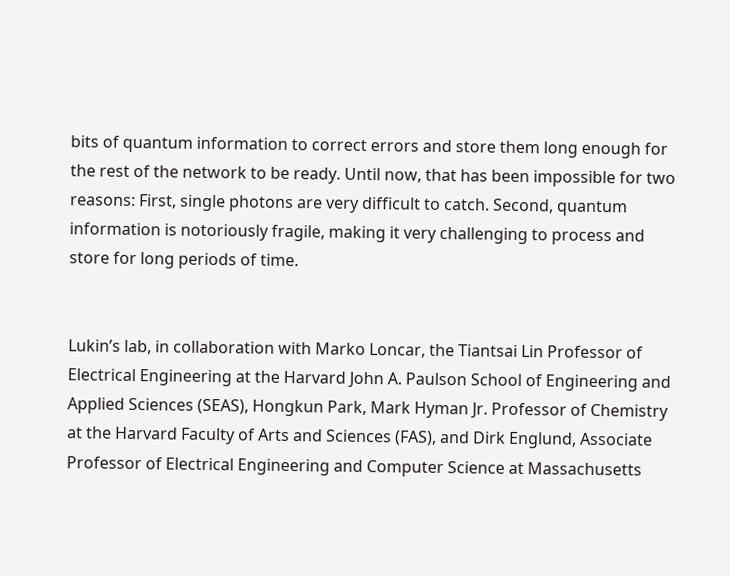bits of quantum information to correct errors and store them long enough for the rest of the network to be ready. Until now, that has been impossible for two reasons: First, single photons are very difficult to catch. Second, quantum information is notoriously fragile, making it very challenging to process and store for long periods of time.


Lukin’s lab, in collaboration with Marko Loncar, the Tiantsai Lin Professor of Electrical Engineering at the Harvard John A. Paulson School of Engineering and Applied Sciences (SEAS), Hongkun Park, Mark Hyman Jr. Professor of Chemistry at the Harvard Faculty of Arts and Sciences (FAS), and Dirk Englund, Associate Professor of Electrical Engineering and Computer Science at Massachusetts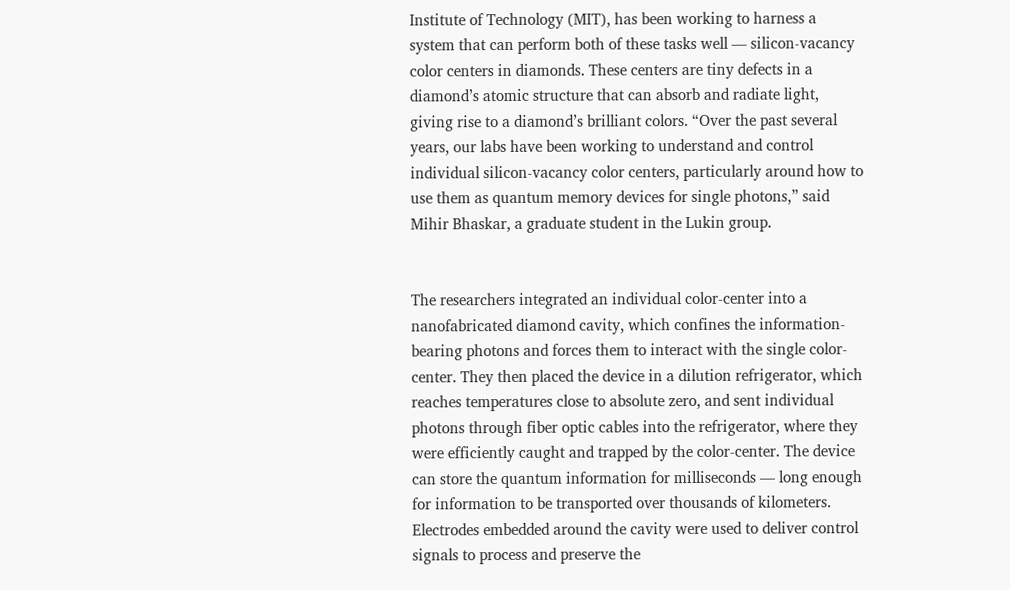Institute of Technology (MIT), has been working to harness a system that can perform both of these tasks well — silicon-vacancy color centers in diamonds. These centers are tiny defects in a diamond’s atomic structure that can absorb and radiate light, giving rise to a diamond’s brilliant colors. “Over the past several years, our labs have been working to understand and control individual silicon-vacancy color centers, particularly around how to use them as quantum memory devices for single photons,” said Mihir Bhaskar, a graduate student in the Lukin group.


The researchers integrated an individual color-center into a nanofabricated diamond cavity, which confines the information-bearing photons and forces them to interact with the single color-center. They then placed the device in a dilution refrigerator, which reaches temperatures close to absolute zero, and sent individual photons through fiber optic cables into the refrigerator, where they were efficiently caught and trapped by the color-center. The device can store the quantum information for milliseconds — long enough for information to be transported over thousands of kilometers. Electrodes embedded around the cavity were used to deliver control signals to process and preserve the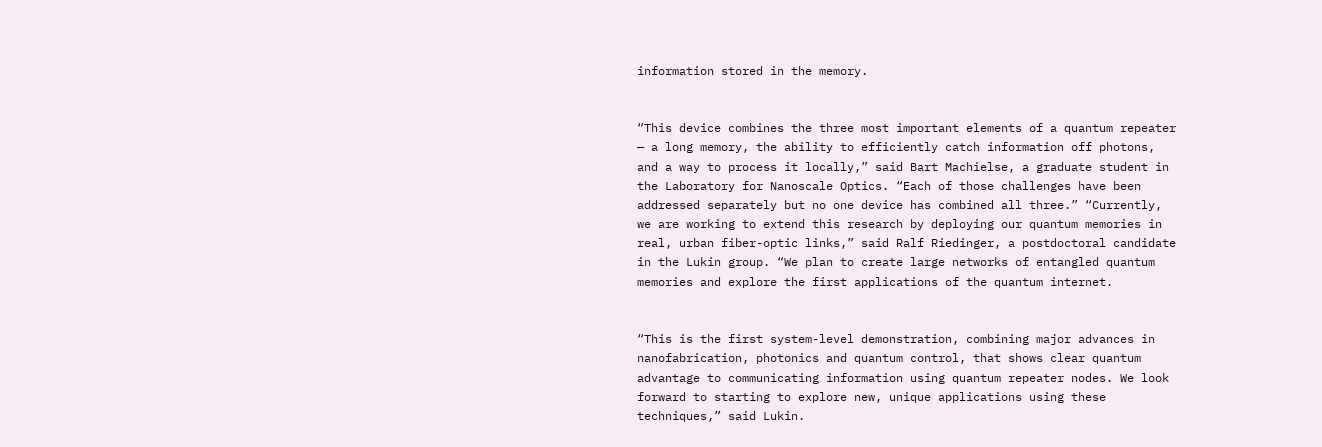information stored in the memory.


“This device combines the three most important elements of a quantum repeater — a long memory, the ability to efficiently catch information off photons, and a way to process it locally,” said Bart Machielse, a graduate student in the Laboratory for Nanoscale Optics. “Each of those challenges have been addressed separately but no one device has combined all three.” “Currently, we are working to extend this research by deploying our quantum memories in real, urban fiber-optic links,” said Ralf Riedinger, a postdoctoral candidate in the Lukin group. “We plan to create large networks of entangled quantum memories and explore the first applications of the quantum internet.


“This is the first system-level demonstration, combining major advances in nanofabrication, photonics and quantum control, that shows clear quantum advantage to communicating information using quantum repeater nodes. We look forward to starting to explore new, unique applications using these techniques,” said Lukin.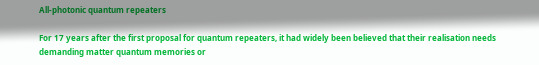All-photonic quantum repeaters

For 17 years after the first proposal for quantum repeaters, it had widely been believed that their realisation needs demanding matter quantum memories or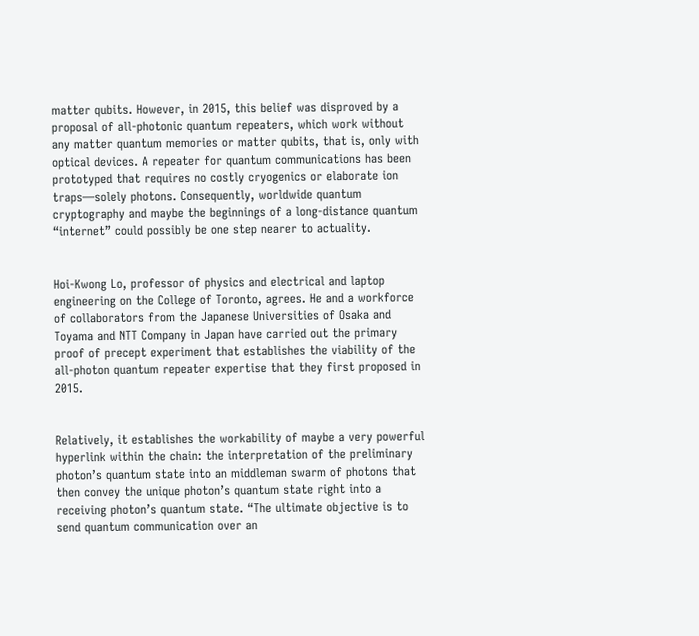matter qubits. However, in 2015, this belief was disproved by a proposal of all-photonic quantum repeaters, which work without any matter quantum memories or matter qubits, that is, only with optical devices. A repeater for quantum communications has been prototyped that requires no costly cryogenics or elaborate ion traps—solely photons. Consequently, worldwide quantum cryptography and maybe the beginnings of a long-distance quantum “internet” could possibly be one step nearer to actuality.


Hoi-Kwong Lo, professor of physics and electrical and laptop engineering on the College of Toronto, agrees. He and a workforce of collaborators from the Japanese Universities of Osaka and Toyama and NTT Company in Japan have carried out the primary proof of precept experiment that establishes the viability of the all-photon quantum repeater expertise that they first proposed in 2015.


Relatively, it establishes the workability of maybe a very powerful hyperlink within the chain: the interpretation of the preliminary photon’s quantum state into an middleman swarm of photons that then convey the unique photon’s quantum state right into a receiving photon’s quantum state. “The ultimate objective is to send quantum communication over an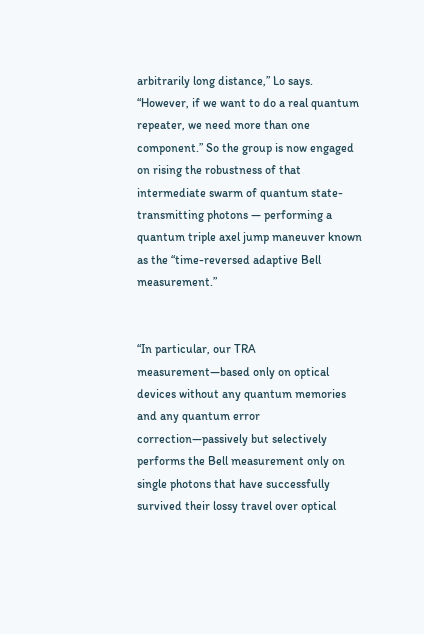arbitrarily long distance,” Lo says. “However, if we want to do a real quantum repeater, we need more than one component.” So the group is now engaged on rising the robustness of that intermediate swarm of quantum state-transmitting photons — performing a quantum triple axel jump maneuver known as the “time-reversed adaptive Bell measurement.”


“In particular, our TRA measurement—based only on optical devices without any quantum memories and any quantum error correction—passively but selectively performs the Bell measurement only on single photons that have successfully survived their lossy travel over optical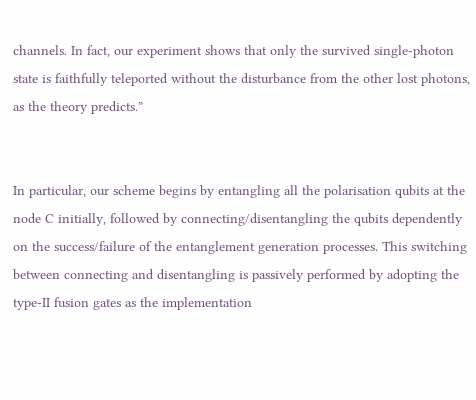channels. In fact, our experiment shows that only the survived single-photon state is faithfully teleported without the disturbance from the other lost photons, as the theory predicts.”


In particular, our scheme begins by entangling all the polarisation qubits at the node C initially, followed by connecting/disentangling the qubits dependently on the success/failure of the entanglement generation processes. This switching between connecting and disentangling is passively performed by adopting the type-II fusion gates as the implementation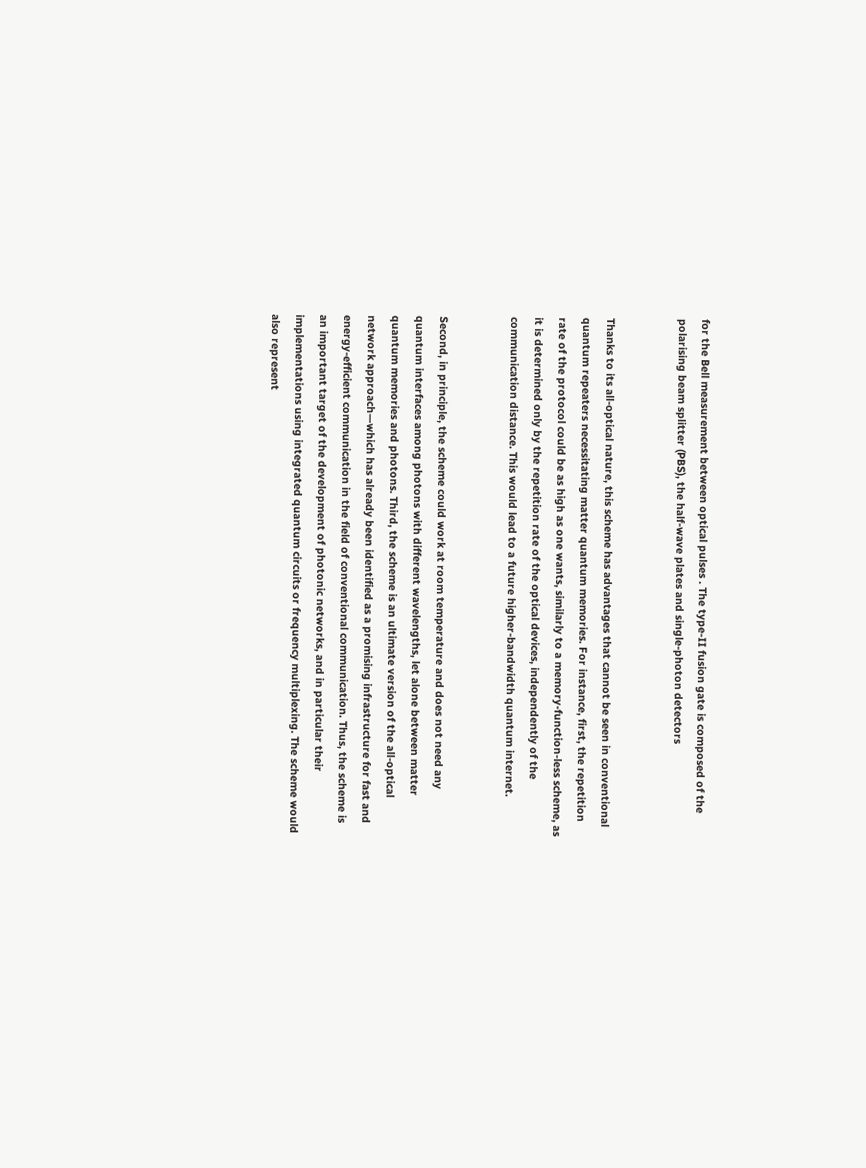for the Bell measurement between optical pulses . The type-II fusion gate is composed of the polarising beam splitter (PBS), the half-wave plates and single-photon detectors


Thanks to its all-optical nature, this scheme has advantages that cannot be seen in conventional quantum repeaters necessitating matter quantum memories. For instance, first, the repetition rate of the protocol could be as high as one wants, similarly to a memory-function-less scheme, as it is determined only by the repetition rate of the optical devices, independently of the communication distance. This would lead to a future higher-bandwidth quantum internet.


Second, in principle, the scheme could work at room temperature and does not need any quantum interfaces among photons with different wavelengths, let alone between matter quantum memories and photons. Third, the scheme is an ultimate version of the all-optical network approach—which has already been identified as a promising infrastructure for fast and energy-efficient communication in the field of conventional communication. Thus, the scheme is an important target of the development of photonic networks, and in particular their implementations using integrated quantum circuits or frequency multiplexing. The scheme would also represent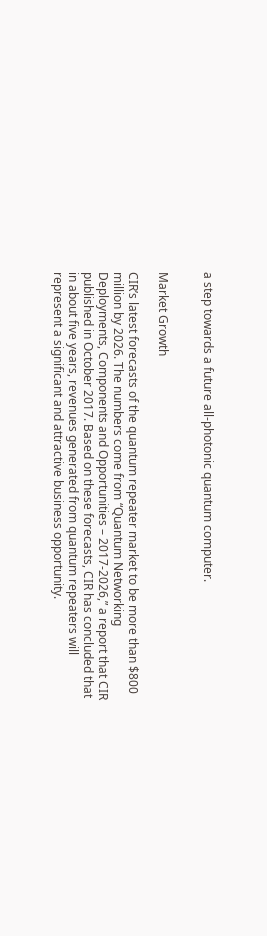a step towards a future all-photonic quantum computer.


Market Growth

CIR’s latest forecasts of the quantum repeater market to be more than $800 million by 2026. The numbers come from “Quantum Networking Deployments, Components and Opportunities – 2017-2026,” a report that CIR published in October 2017. Based on these forecasts, CIR has concluded that in about five years, revenues generated from quantum repeaters will represent a significant and attractive business opportunity.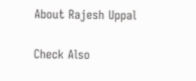About Rajesh Uppal

Check Also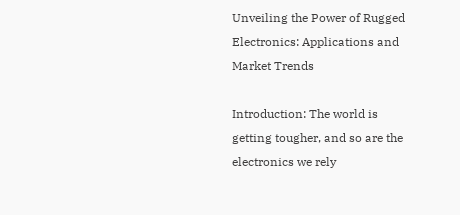Unveiling the Power of Rugged Electronics: Applications and Market Trends

Introduction: The world is getting tougher, and so are the electronics we rely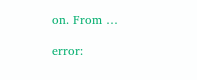on. From …

error: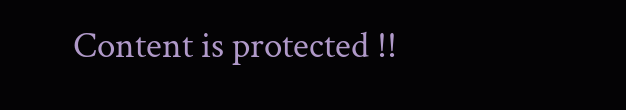Content is protected !!